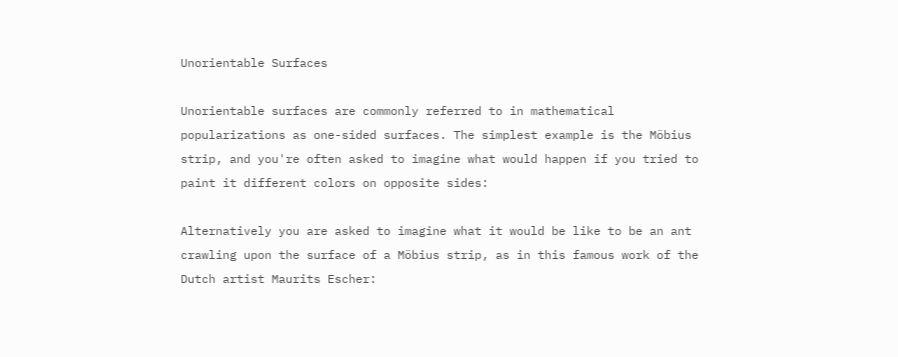Unorientable Surfaces

Unorientable surfaces are commonly referred to in mathematical popularizations as one-sided surfaces. The simplest example is the Möbius strip, and you're often asked to imagine what would happen if you tried to paint it different colors on opposite sides:

Alternatively you are asked to imagine what it would be like to be an ant crawling upon the surface of a Möbius strip, as in this famous work of the Dutch artist Maurits Escher: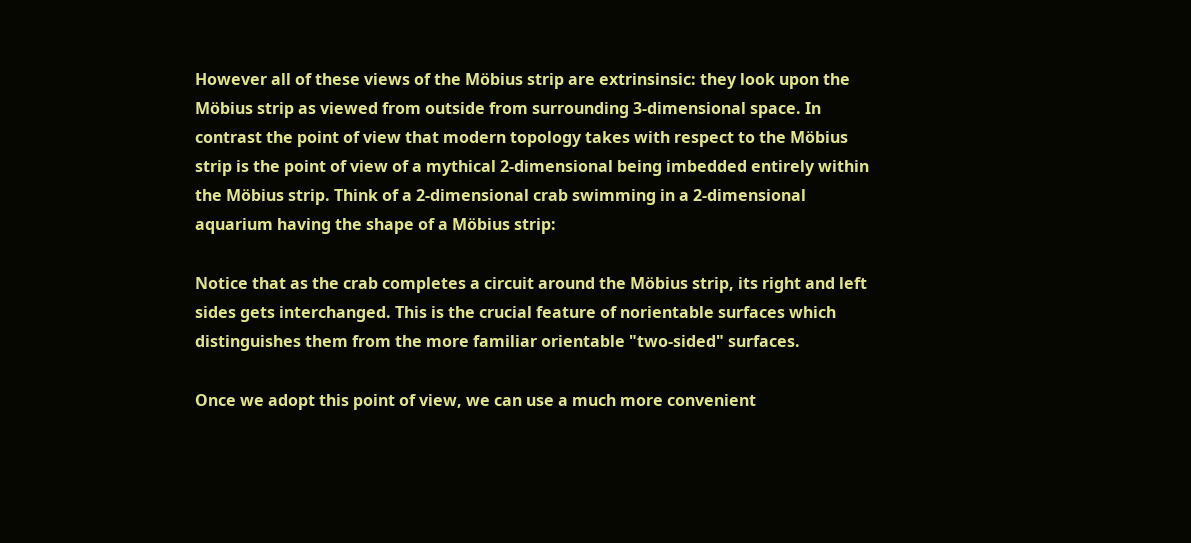However all of these views of the Möbius strip are extrinsinsic: they look upon the Möbius strip as viewed from outside from surrounding 3-dimensional space. In contrast the point of view that modern topology takes with respect to the Möbius strip is the point of view of a mythical 2-dimensional being imbedded entirely within the Möbius strip. Think of a 2-dimensional crab swimming in a 2-dimensional aquarium having the shape of a Möbius strip:

Notice that as the crab completes a circuit around the Möbius strip, its right and left sides gets interchanged. This is the crucial feature of norientable surfaces which distinguishes them from the more familiar orientable "two-sided" surfaces.

Once we adopt this point of view, we can use a much more convenient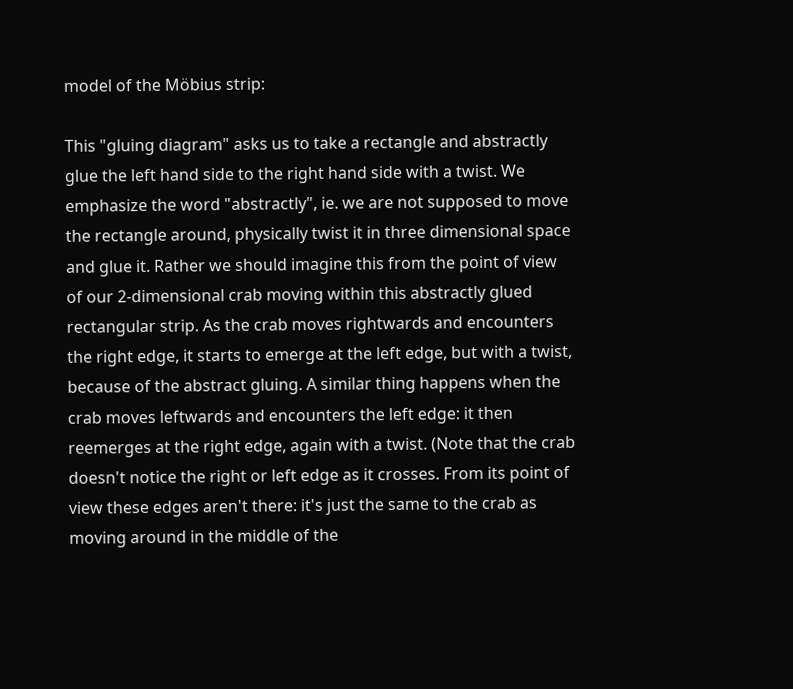model of the Möbius strip:

This "gluing diagram" asks us to take a rectangle and abstractly glue the left hand side to the right hand side with a twist. We emphasize the word "abstractly", ie. we are not supposed to move the rectangle around, physically twist it in three dimensional space and glue it. Rather we should imagine this from the point of view of our 2-dimensional crab moving within this abstractly glued rectangular strip. As the crab moves rightwards and encounters the right edge, it starts to emerge at the left edge, but with a twist, because of the abstract gluing. A similar thing happens when the crab moves leftwards and encounters the left edge: it then reemerges at the right edge, again with a twist. (Note that the crab doesn't notice the right or left edge as it crosses. From its point of view these edges aren't there: it's just the same to the crab as moving around in the middle of the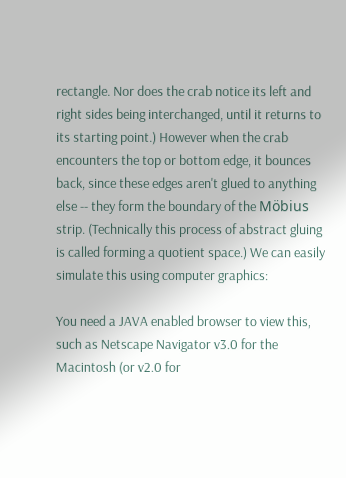rectangle. Nor does the crab notice its left and right sides being interchanged, until it returns to its starting point.) However when the crab encounters the top or bottom edge, it bounces back, since these edges aren't glued to anything else -- they form the boundary of the Möbius strip. (Technically this process of abstract gluing is called forming a quotient space.) We can easily simulate this using computer graphics:

You need a JAVA enabled browser to view this, such as Netscape Navigator v3.0 for the Macintosh (or v2.0 for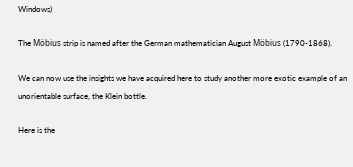Windows)

The Möbius strip is named after the German mathematician August Möbius (1790-1868).

We can now use the insights we have acquired here to study another more exotic example of an unorientable surface, the Klein bottle.

Here is the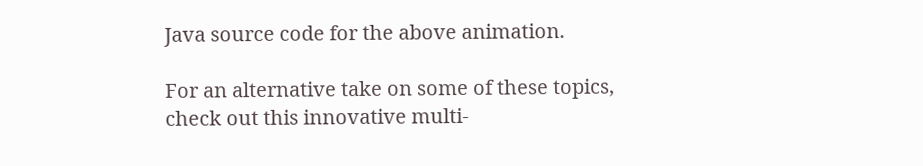Java source code for the above animation.

For an alternative take on some of these topics, check out this innovative multi-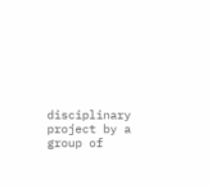disciplinary project by a group of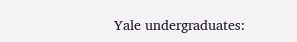Yale undergraduates: